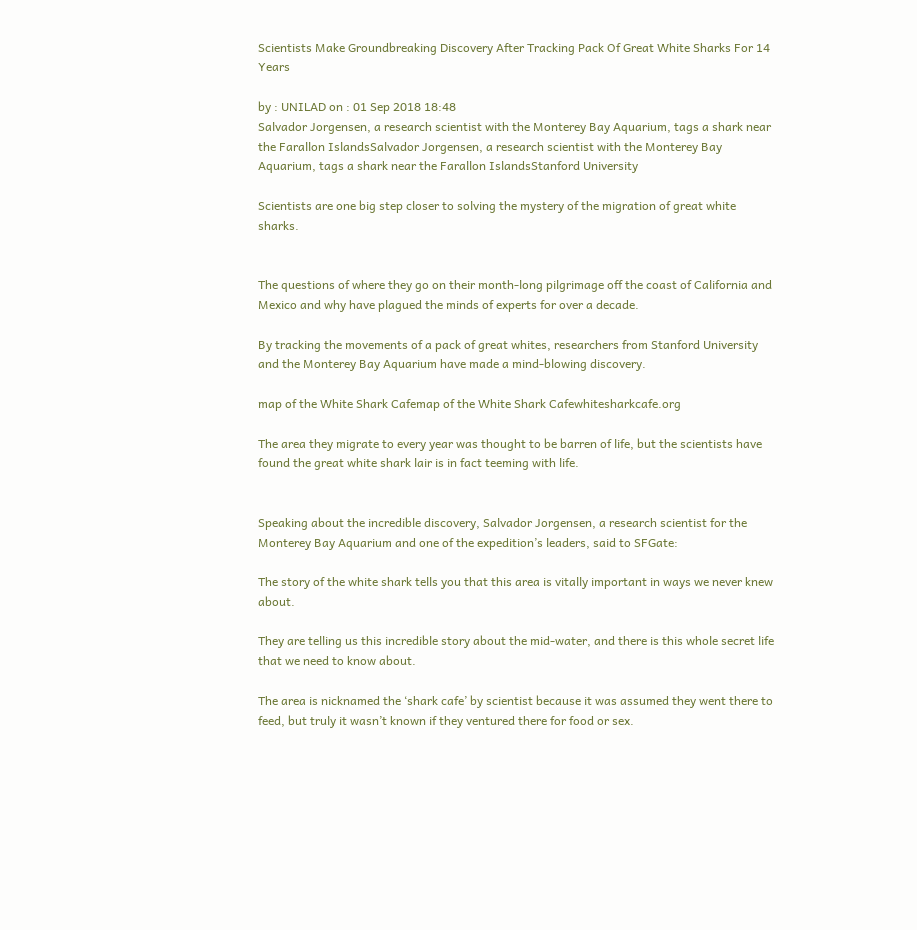Scientists Make Groundbreaking Discovery After Tracking Pack Of Great White Sharks For 14 Years

by : UNILAD on : 01 Sep 2018 18:48
Salvador Jorgensen, a research scientist with the Monterey Bay Aquarium, tags a shark near the Farallon IslandsSalvador Jorgensen, a research scientist with the Monterey Bay Aquarium, tags a shark near the Farallon IslandsStanford University

Scientists are one big step closer to solving the mystery of the migration of great white sharks.


The questions of where they go on their month-long pilgrimage off the coast of California and Mexico and why have plagued the minds of experts for over a decade.

By tracking the movements of a pack of great whites, researchers from Stanford University and the Monterey Bay Aquarium have made a mind-blowing discovery.

map of the White Shark Cafemap of the White Shark Cafewhitesharkcafe.org

The area they migrate to every year was thought to be barren of life, but the scientists have found the great white shark lair is in fact teeming with life.


Speaking about the incredible discovery, Salvador Jorgensen, a research scientist for the Monterey Bay Aquarium and one of the expedition’s leaders, said to SFGate:

The story of the white shark tells you that this area is vitally important in ways we never knew about.

They are telling us this incredible story about the mid-water, and there is this whole secret life that we need to know about.

The area is nicknamed the ‘shark cafe’ by scientist because it was assumed they went there to feed, but truly it wasn’t known if they ventured there for food or sex.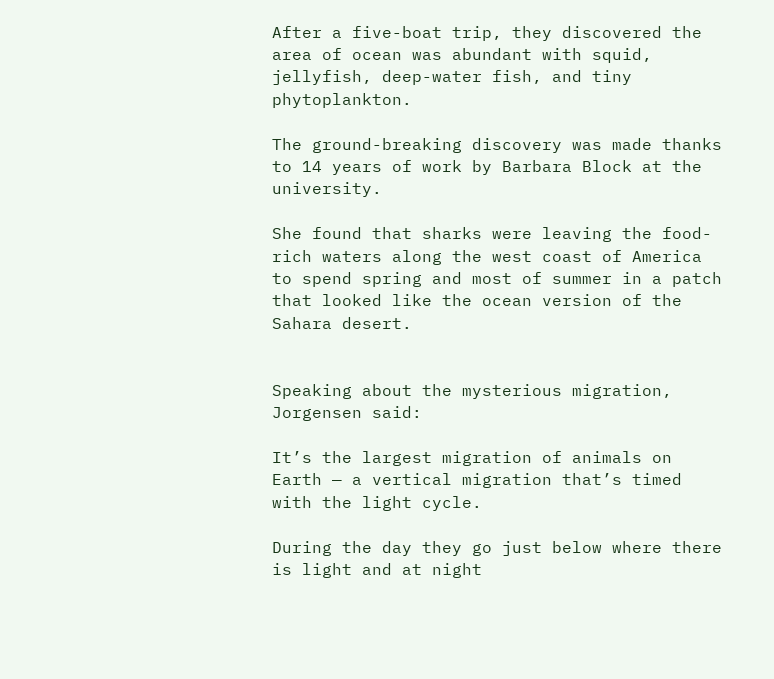After a five-boat trip, they discovered the area of ocean was abundant with squid, jellyfish, deep-water fish, and tiny phytoplankton.

The ground-breaking discovery was made thanks to 14 years of work by Barbara Block at the university.

She found that sharks were leaving the food-rich waters along the west coast of America to spend spring and most of summer in a patch that looked like the ocean version of the Sahara desert.


Speaking about the mysterious migration, Jorgensen said:

It’s the largest migration of animals on Earth — a vertical migration that’s timed with the light cycle.

During the day they go just below where there is light and at night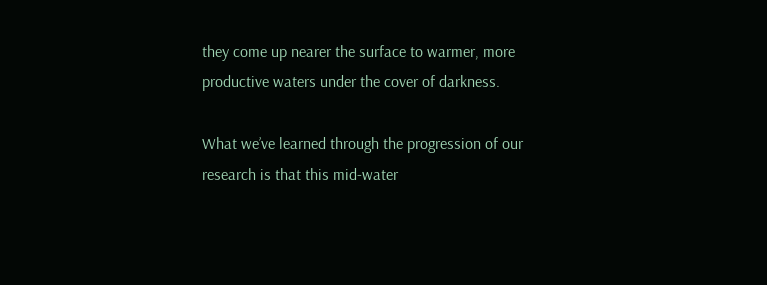they come up nearer the surface to warmer, more productive waters under the cover of darkness.

What we’ve learned through the progression of our research is that this mid-water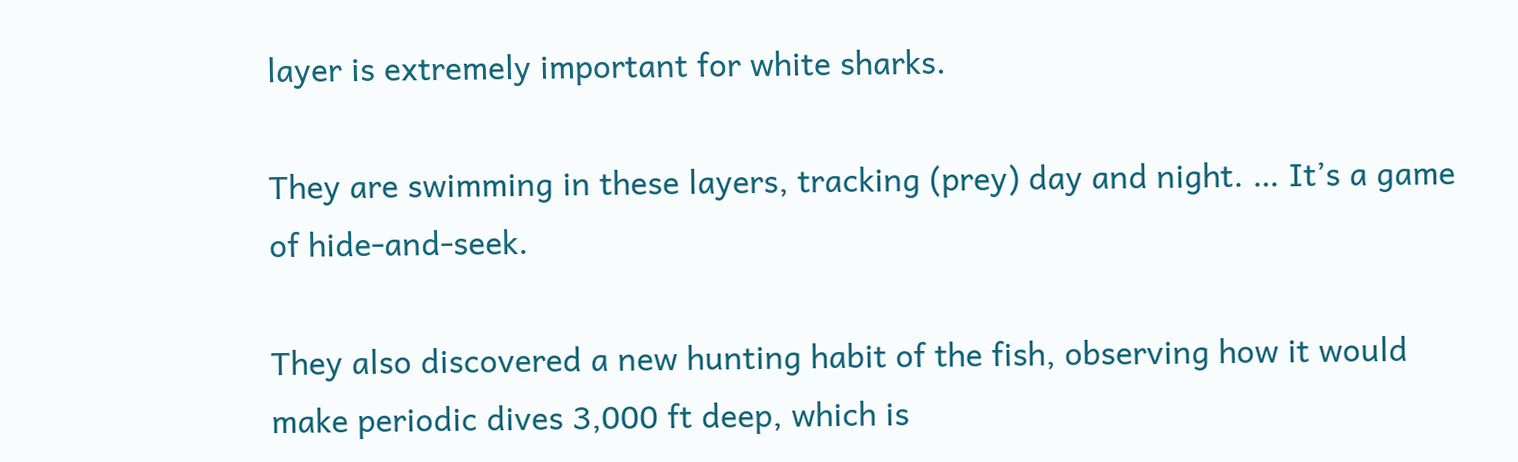layer is extremely important for white sharks.

They are swimming in these layers, tracking (prey) day and night. … It’s a game of hide-and-seek.

They also discovered a new hunting habit of the fish, observing how it would make periodic dives 3,000 ft deep, which is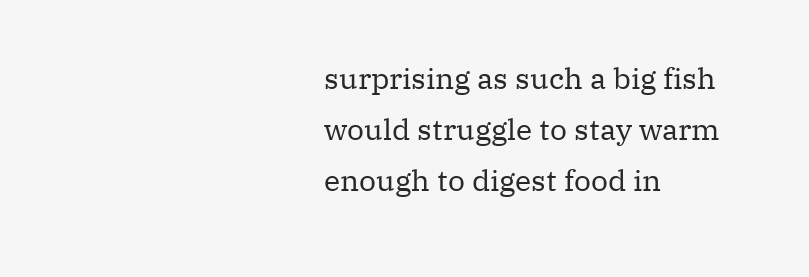surprising as such a big fish would struggle to stay warm enough to digest food in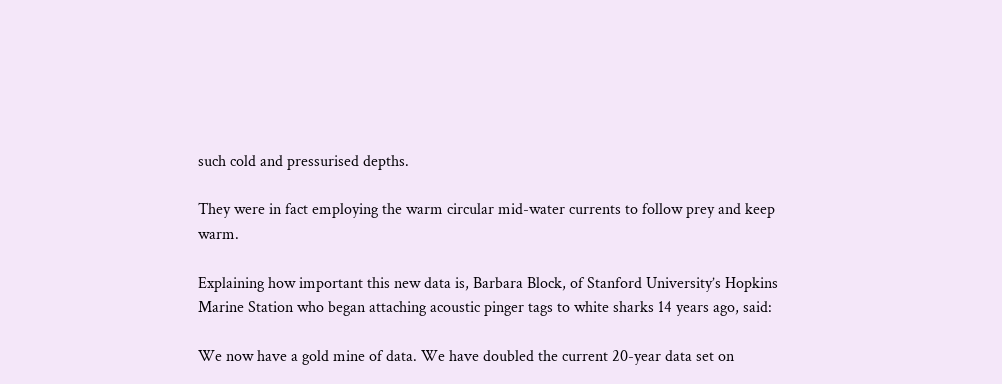such cold and pressurised depths.

They were in fact employing the warm circular mid-water currents to follow prey and keep warm.

Explaining how important this new data is, Barbara Block, of Stanford University’s Hopkins Marine Station who began attaching acoustic pinger tags to white sharks 14 years ago, said:

We now have a gold mine of data. We have doubled the current 20-year data set on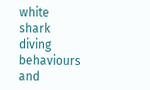white shark diving behaviours and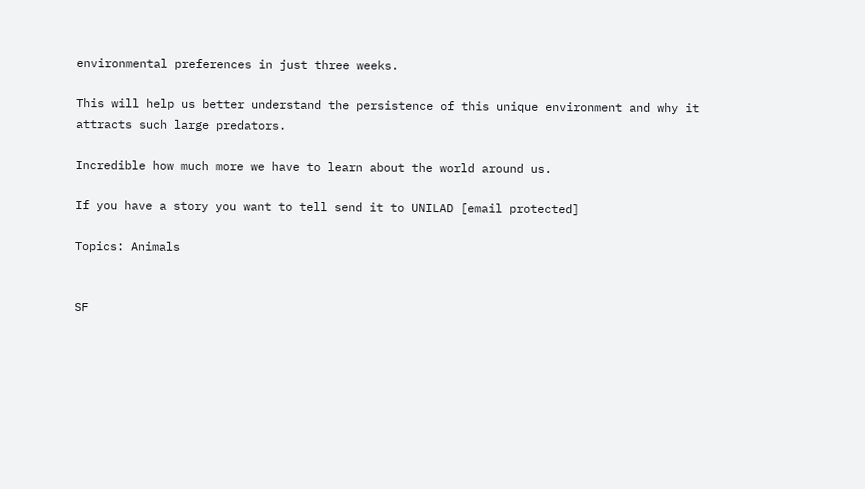environmental preferences in just three weeks.

This will help us better understand the persistence of this unique environment and why it attracts such large predators.

Incredible how much more we have to learn about the world around us.

If you have a story you want to tell send it to UNILAD [email protected]

Topics: Animals


SF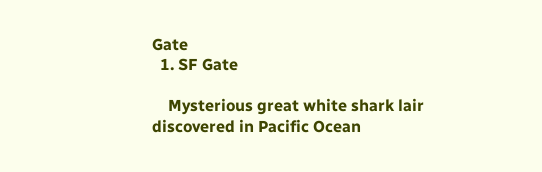Gate
  1. SF Gate

    Mysterious great white shark lair discovered in Pacific Ocean